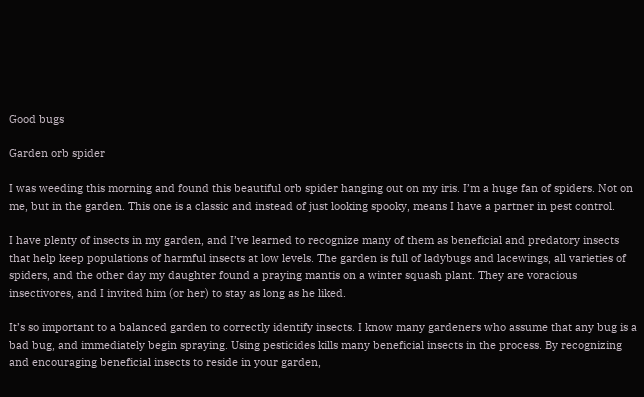Good bugs

Garden orb spider

I was weeding this morning and found this beautiful orb spider hanging out on my iris. I’m a huge fan of spiders. Not on me, but in the garden. This one is a classic and instead of just looking spooky, means I have a partner in pest control.

I have plenty of insects in my garden, and I’ve learned to recognize many of them as beneficial and predatory insects that help keep populations of harmful insects at low levels. The garden is full of ladybugs and lacewings, all varieties of spiders, and the other day my daughter found a praying mantis on a winter squash plant. They are voracious insectivores, and I invited him (or her) to stay as long as he liked.

It’s so important to a balanced garden to correctly identify insects. I know many gardeners who assume that any bug is a bad bug, and immediately begin spraying. Using pesticides kills many beneficial insects in the process. By recognizing and encouraging beneficial insects to reside in your garden,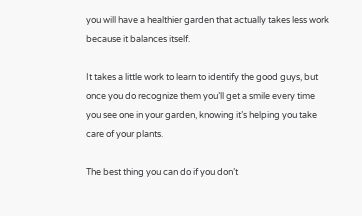you will have a healthier garden that actually takes less work because it balances itself.

It takes a little work to learn to identify the good guys, but once you do recognize them you’ll get a smile every time you see one in your garden, knowing it’s helping you take care of your plants.

The best thing you can do if you don’t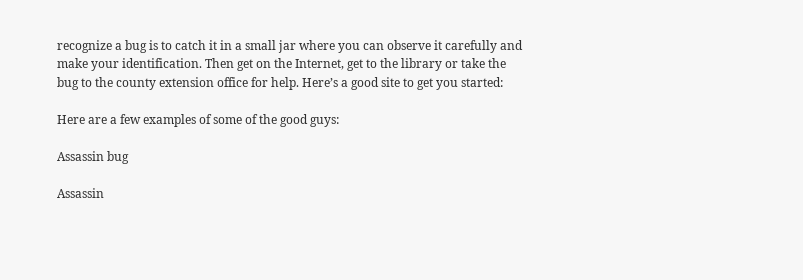recognize a bug is to catch it in a small jar where you can observe it carefully and make your identification. Then get on the Internet, get to the library or take the bug to the county extension office for help. Here’s a good site to get you started:

Here are a few examples of some of the good guys:

Assassin bug

Assassin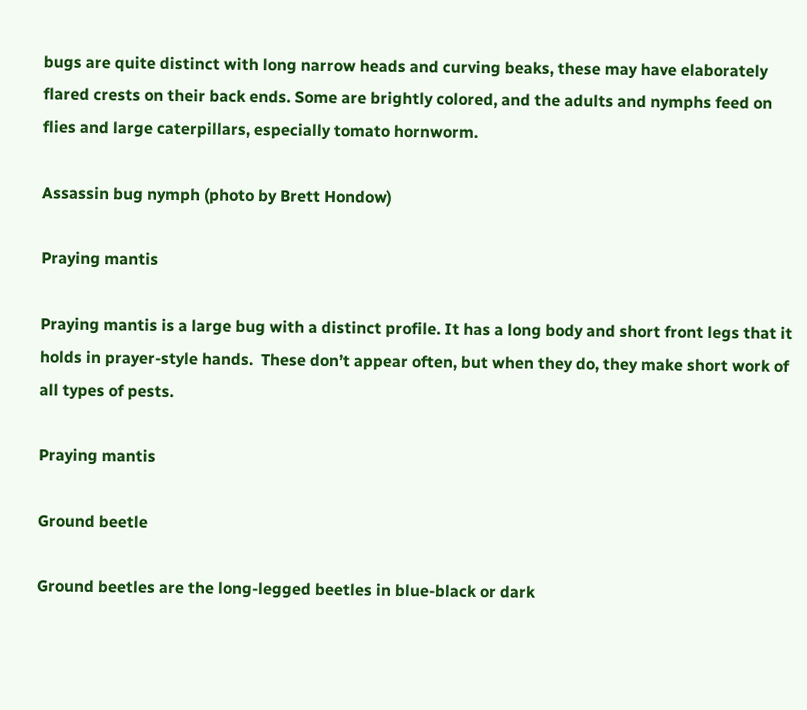bugs are quite distinct with long narrow heads and curving beaks, these may have elaborately flared crests on their back ends. Some are brightly colored, and the adults and nymphs feed on flies and large caterpillars, especially tomato hornworm.

Assassin bug nymph (photo by Brett Hondow)

Praying mantis

Praying mantis is a large bug with a distinct profile. It has a long body and short front legs that it holds in prayer-style hands.  These don’t appear often, but when they do, they make short work of all types of pests.

Praying mantis

Ground beetle

Ground beetles are the long-legged beetles in blue-black or dark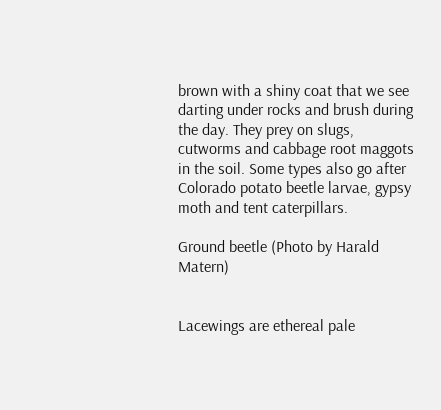brown with a shiny coat that we see darting under rocks and brush during the day. They prey on slugs, cutworms and cabbage root maggots in the soil. Some types also go after Colorado potato beetle larvae, gypsy moth and tent caterpillars.

Ground beetle (Photo by Harald Matern)


Lacewings are ethereal pale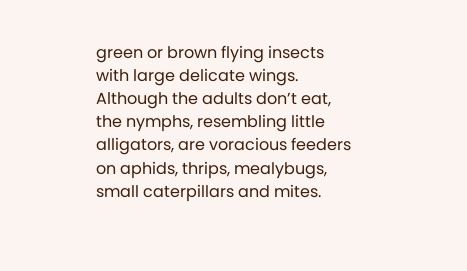green or brown flying insects with large delicate wings. Although the adults don’t eat, the nymphs, resembling little alligators, are voracious feeders on aphids, thrips, mealybugs, small caterpillars and mites.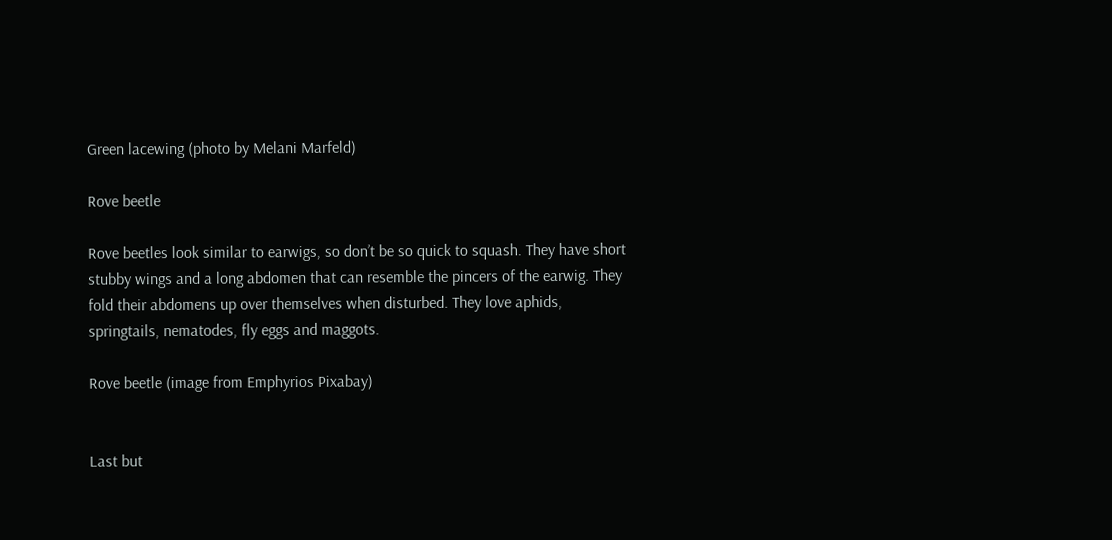Green lacewing (photo by Melani Marfeld)

Rove beetle

Rove beetles look similar to earwigs, so don’t be so quick to squash. They have short stubby wings and a long abdomen that can resemble the pincers of the earwig. They fold their abdomens up over themselves when disturbed. They love aphids, springtails, nematodes, fly eggs and maggots.

Rove beetle (image from Emphyrios Pixabay)


Last but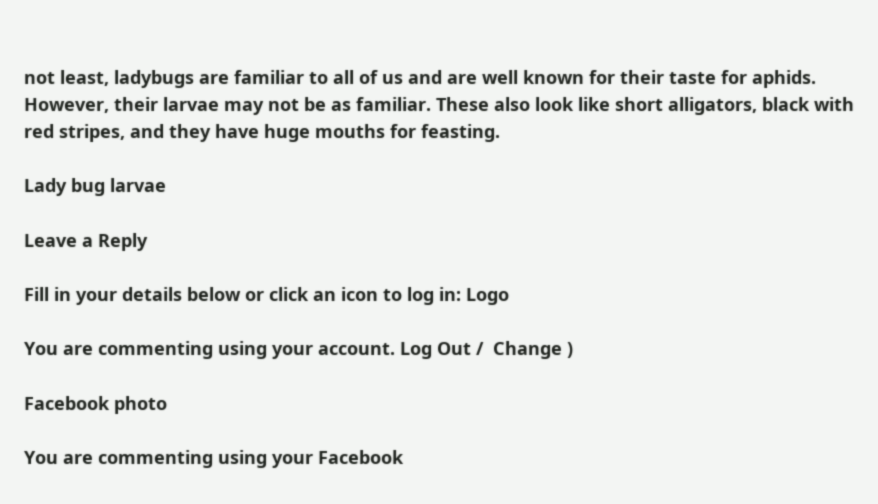not least, ladybugs are familiar to all of us and are well known for their taste for aphids. However, their larvae may not be as familiar. These also look like short alligators, black with red stripes, and they have huge mouths for feasting.

Lady bug larvae

Leave a Reply

Fill in your details below or click an icon to log in: Logo

You are commenting using your account. Log Out /  Change )

Facebook photo

You are commenting using your Facebook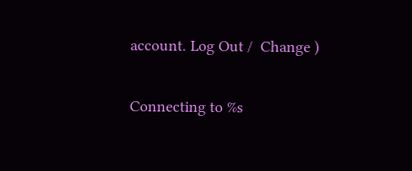account. Log Out /  Change )

Connecting to %s